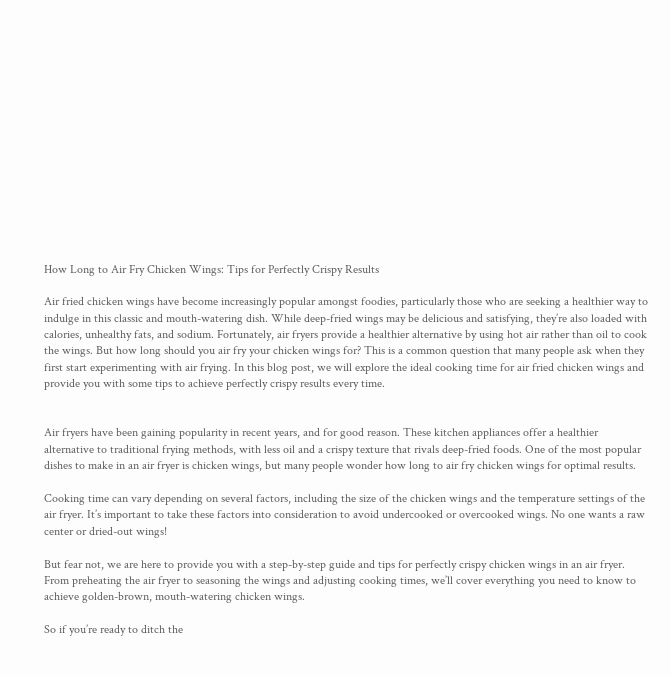How Long to Air Fry Chicken Wings: Tips for Perfectly Crispy Results

Air fried chicken wings have become increasingly popular amongst foodies, particularly those who are seeking a healthier way to indulge in this classic and mouth-watering dish. While deep-fried wings may be delicious and satisfying, they’re also loaded with calories, unhealthy fats, and sodium. Fortunately, air fryers provide a healthier alternative by using hot air rather than oil to cook the wings. But how long should you air fry your chicken wings for? This is a common question that many people ask when they first start experimenting with air frying. In this blog post, we will explore the ideal cooking time for air fried chicken wings and provide you with some tips to achieve perfectly crispy results every time.


Air fryers have been gaining popularity in recent years, and for good reason. These kitchen appliances offer a healthier alternative to traditional frying methods, with less oil and a crispy texture that rivals deep-fried foods. One of the most popular dishes to make in an air fryer is chicken wings, but many people wonder how long to air fry chicken wings for optimal results.

Cooking time can vary depending on several factors, including the size of the chicken wings and the temperature settings of the air fryer. It’s important to take these factors into consideration to avoid undercooked or overcooked wings. No one wants a raw center or dried-out wings!

But fear not, we are here to provide you with a step-by-step guide and tips for perfectly crispy chicken wings in an air fryer. From preheating the air fryer to seasoning the wings and adjusting cooking times, we’ll cover everything you need to know to achieve golden-brown, mouth-watering chicken wings.

So if you’re ready to ditch the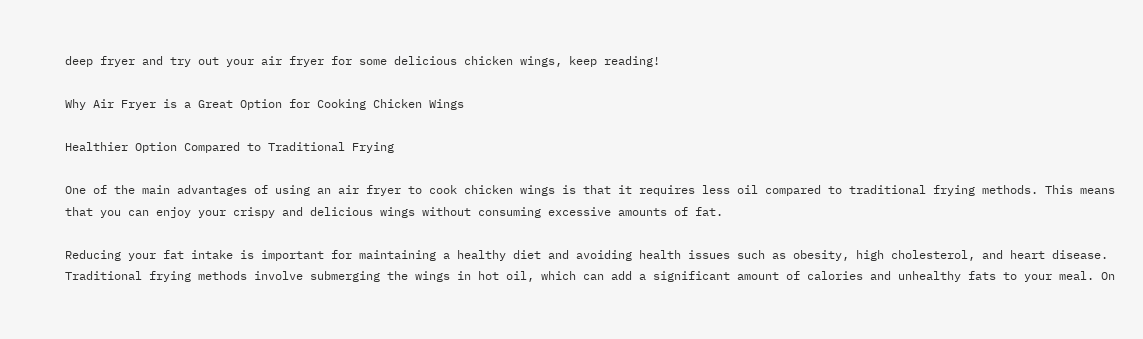deep fryer and try out your air fryer for some delicious chicken wings, keep reading!

Why Air Fryer is a Great Option for Cooking Chicken Wings

Healthier Option Compared to Traditional Frying

One of the main advantages of using an air fryer to cook chicken wings is that it requires less oil compared to traditional frying methods. This means that you can enjoy your crispy and delicious wings without consuming excessive amounts of fat.

Reducing your fat intake is important for maintaining a healthy diet and avoiding health issues such as obesity, high cholesterol, and heart disease. Traditional frying methods involve submerging the wings in hot oil, which can add a significant amount of calories and unhealthy fats to your meal. On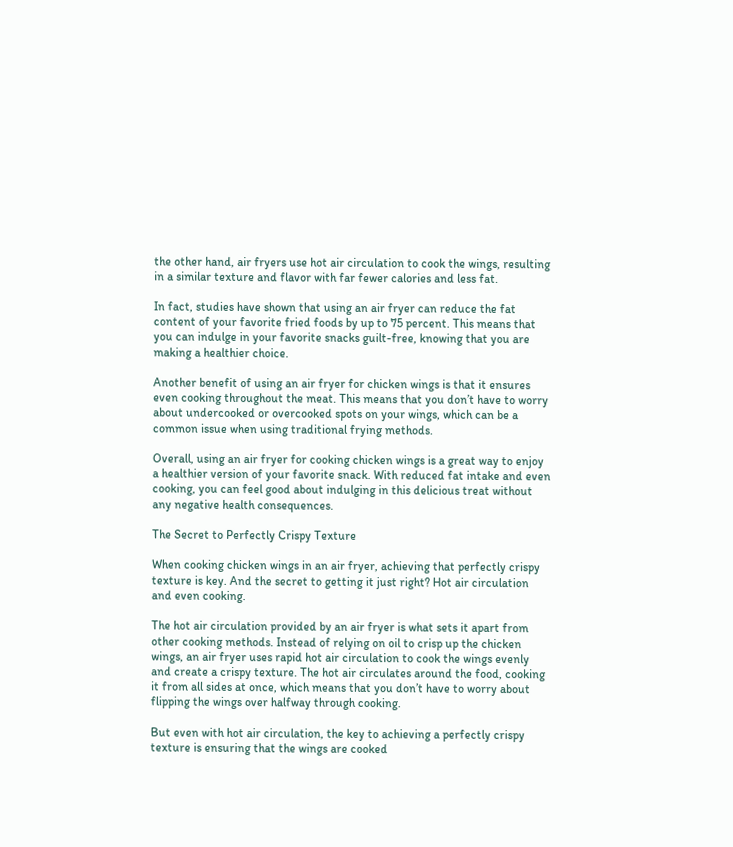the other hand, air fryers use hot air circulation to cook the wings, resulting in a similar texture and flavor with far fewer calories and less fat.

In fact, studies have shown that using an air fryer can reduce the fat content of your favorite fried foods by up to 75 percent. This means that you can indulge in your favorite snacks guilt-free, knowing that you are making a healthier choice.

Another benefit of using an air fryer for chicken wings is that it ensures even cooking throughout the meat. This means that you don’t have to worry about undercooked or overcooked spots on your wings, which can be a common issue when using traditional frying methods.

Overall, using an air fryer for cooking chicken wings is a great way to enjoy a healthier version of your favorite snack. With reduced fat intake and even cooking, you can feel good about indulging in this delicious treat without any negative health consequences.

The Secret to Perfectly Crispy Texture

When cooking chicken wings in an air fryer, achieving that perfectly crispy texture is key. And the secret to getting it just right? Hot air circulation and even cooking.

The hot air circulation provided by an air fryer is what sets it apart from other cooking methods. Instead of relying on oil to crisp up the chicken wings, an air fryer uses rapid hot air circulation to cook the wings evenly and create a crispy texture. The hot air circulates around the food, cooking it from all sides at once, which means that you don’t have to worry about flipping the wings over halfway through cooking.

But even with hot air circulation, the key to achieving a perfectly crispy texture is ensuring that the wings are cooked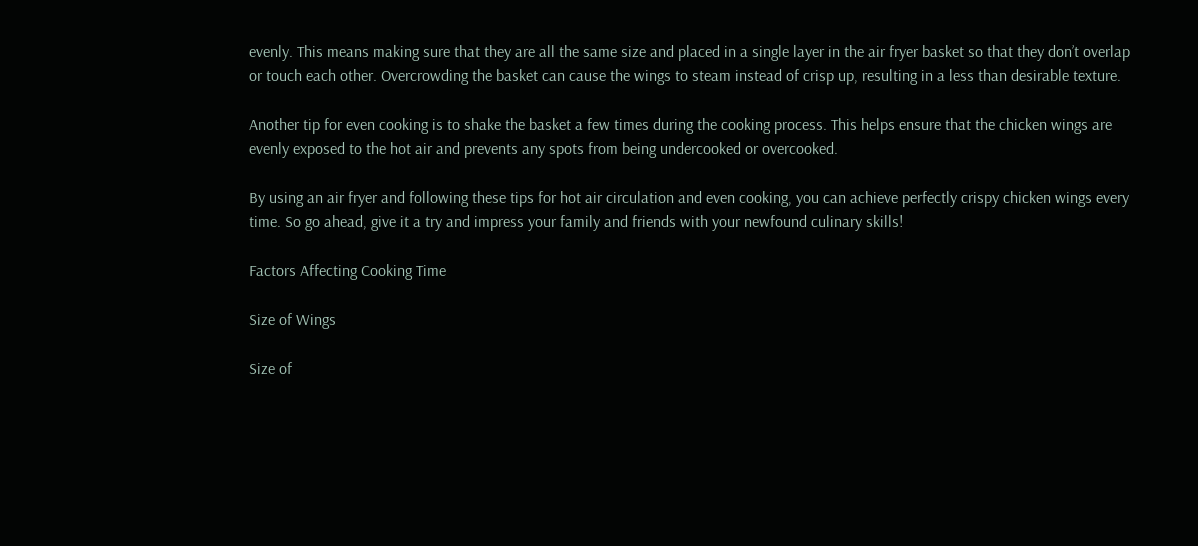evenly. This means making sure that they are all the same size and placed in a single layer in the air fryer basket so that they don’t overlap or touch each other. Overcrowding the basket can cause the wings to steam instead of crisp up, resulting in a less than desirable texture.

Another tip for even cooking is to shake the basket a few times during the cooking process. This helps ensure that the chicken wings are evenly exposed to the hot air and prevents any spots from being undercooked or overcooked.

By using an air fryer and following these tips for hot air circulation and even cooking, you can achieve perfectly crispy chicken wings every time. So go ahead, give it a try and impress your family and friends with your newfound culinary skills!

Factors Affecting Cooking Time

Size of Wings

Size of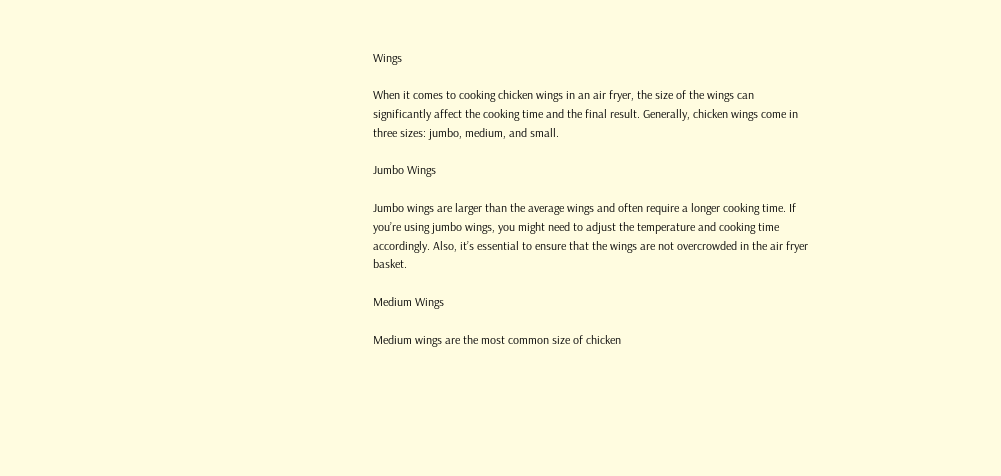Wings

When it comes to cooking chicken wings in an air fryer, the size of the wings can significantly affect the cooking time and the final result. Generally, chicken wings come in three sizes: jumbo, medium, and small.

Jumbo Wings

Jumbo wings are larger than the average wings and often require a longer cooking time. If you’re using jumbo wings, you might need to adjust the temperature and cooking time accordingly. Also, it’s essential to ensure that the wings are not overcrowded in the air fryer basket.

Medium Wings

Medium wings are the most common size of chicken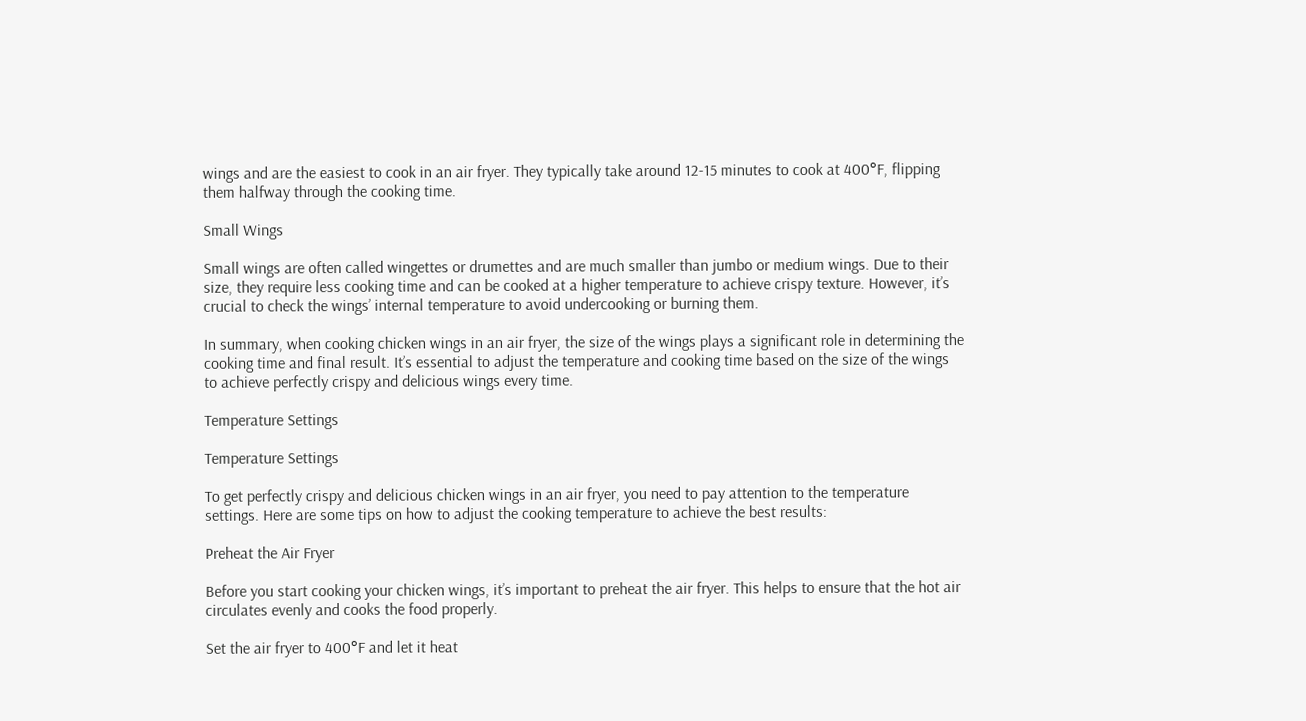wings and are the easiest to cook in an air fryer. They typically take around 12-15 minutes to cook at 400°F, flipping them halfway through the cooking time.

Small Wings

Small wings are often called wingettes or drumettes and are much smaller than jumbo or medium wings. Due to their size, they require less cooking time and can be cooked at a higher temperature to achieve crispy texture. However, it’s crucial to check the wings’ internal temperature to avoid undercooking or burning them.

In summary, when cooking chicken wings in an air fryer, the size of the wings plays a significant role in determining the cooking time and final result. It’s essential to adjust the temperature and cooking time based on the size of the wings to achieve perfectly crispy and delicious wings every time.

Temperature Settings

Temperature Settings

To get perfectly crispy and delicious chicken wings in an air fryer, you need to pay attention to the temperature settings. Here are some tips on how to adjust the cooking temperature to achieve the best results:

Preheat the Air Fryer

Before you start cooking your chicken wings, it’s important to preheat the air fryer. This helps to ensure that the hot air circulates evenly and cooks the food properly.

Set the air fryer to 400°F and let it heat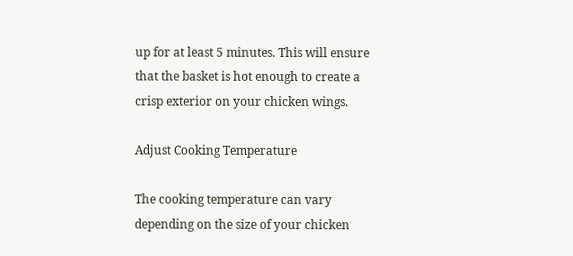up for at least 5 minutes. This will ensure that the basket is hot enough to create a crisp exterior on your chicken wings.

Adjust Cooking Temperature

The cooking temperature can vary depending on the size of your chicken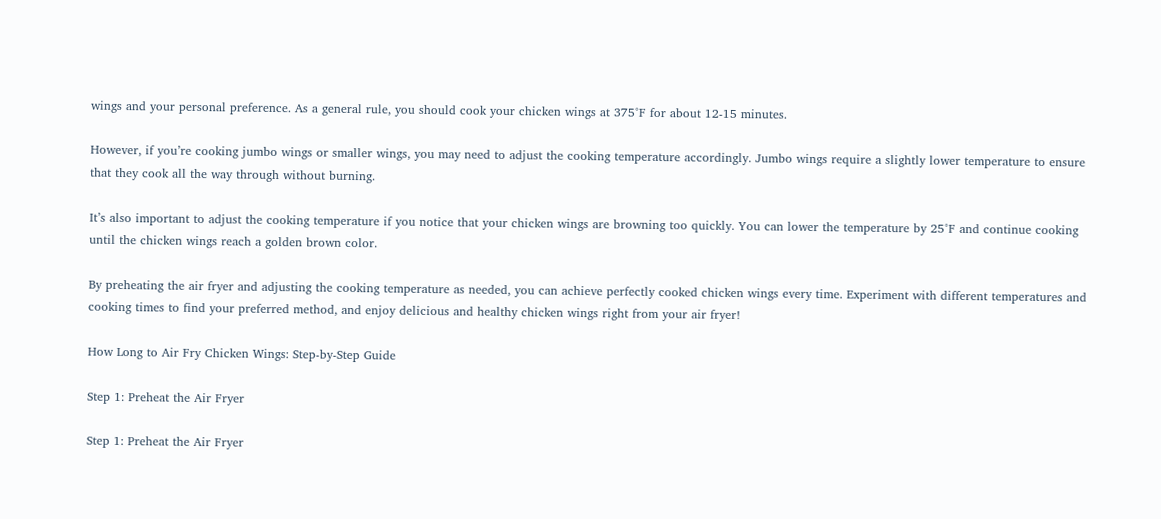wings and your personal preference. As a general rule, you should cook your chicken wings at 375°F for about 12-15 minutes.

However, if you’re cooking jumbo wings or smaller wings, you may need to adjust the cooking temperature accordingly. Jumbo wings require a slightly lower temperature to ensure that they cook all the way through without burning.

It’s also important to adjust the cooking temperature if you notice that your chicken wings are browning too quickly. You can lower the temperature by 25°F and continue cooking until the chicken wings reach a golden brown color.

By preheating the air fryer and adjusting the cooking temperature as needed, you can achieve perfectly cooked chicken wings every time. Experiment with different temperatures and cooking times to find your preferred method, and enjoy delicious and healthy chicken wings right from your air fryer!

How Long to Air Fry Chicken Wings: Step-by-Step Guide

Step 1: Preheat the Air Fryer

Step 1: Preheat the Air Fryer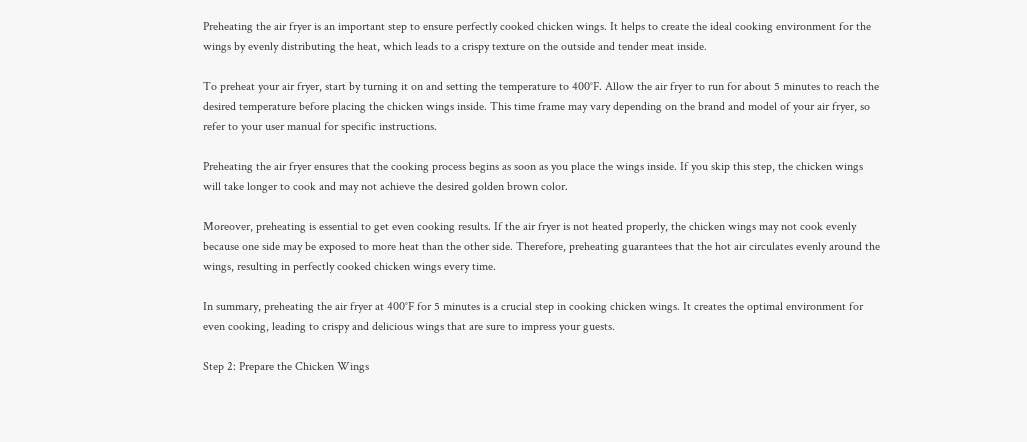Preheating the air fryer is an important step to ensure perfectly cooked chicken wings. It helps to create the ideal cooking environment for the wings by evenly distributing the heat, which leads to a crispy texture on the outside and tender meat inside.

To preheat your air fryer, start by turning it on and setting the temperature to 400°F. Allow the air fryer to run for about 5 minutes to reach the desired temperature before placing the chicken wings inside. This time frame may vary depending on the brand and model of your air fryer, so refer to your user manual for specific instructions.

Preheating the air fryer ensures that the cooking process begins as soon as you place the wings inside. If you skip this step, the chicken wings will take longer to cook and may not achieve the desired golden brown color.

Moreover, preheating is essential to get even cooking results. If the air fryer is not heated properly, the chicken wings may not cook evenly because one side may be exposed to more heat than the other side. Therefore, preheating guarantees that the hot air circulates evenly around the wings, resulting in perfectly cooked chicken wings every time.

In summary, preheating the air fryer at 400°F for 5 minutes is a crucial step in cooking chicken wings. It creates the optimal environment for even cooking, leading to crispy and delicious wings that are sure to impress your guests.

Step 2: Prepare the Chicken Wings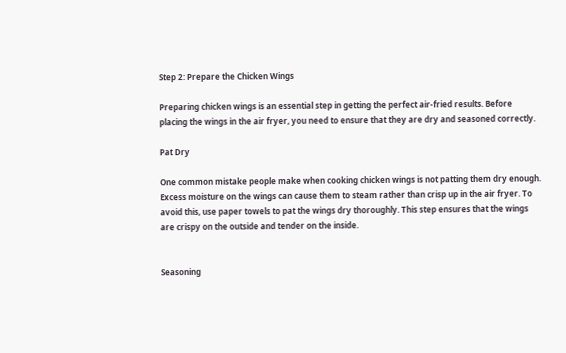Step 2: Prepare the Chicken Wings

Preparing chicken wings is an essential step in getting the perfect air-fried results. Before placing the wings in the air fryer, you need to ensure that they are dry and seasoned correctly.

Pat Dry

One common mistake people make when cooking chicken wings is not patting them dry enough. Excess moisture on the wings can cause them to steam rather than crisp up in the air fryer. To avoid this, use paper towels to pat the wings dry thoroughly. This step ensures that the wings are crispy on the outside and tender on the inside.


Seasoning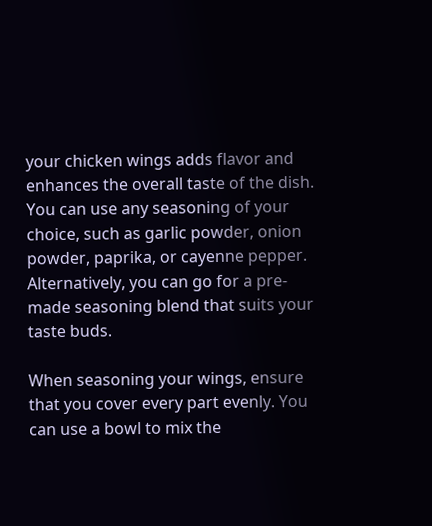your chicken wings adds flavor and enhances the overall taste of the dish. You can use any seasoning of your choice, such as garlic powder, onion powder, paprika, or cayenne pepper. Alternatively, you can go for a pre-made seasoning blend that suits your taste buds.

When seasoning your wings, ensure that you cover every part evenly. You can use a bowl to mix the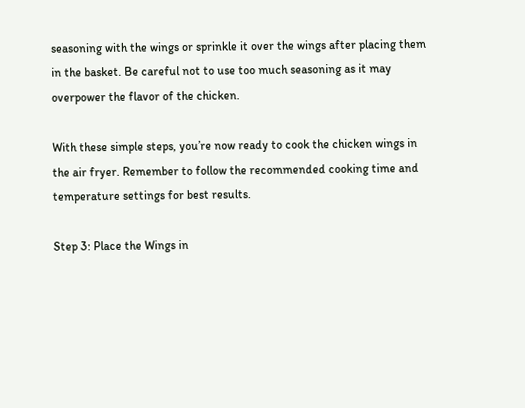seasoning with the wings or sprinkle it over the wings after placing them in the basket. Be careful not to use too much seasoning as it may overpower the flavor of the chicken.

With these simple steps, you’re now ready to cook the chicken wings in the air fryer. Remember to follow the recommended cooking time and temperature settings for best results.

Step 3: Place the Wings in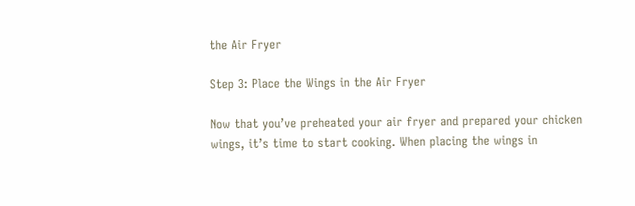the Air Fryer

Step 3: Place the Wings in the Air Fryer

Now that you’ve preheated your air fryer and prepared your chicken wings, it’s time to start cooking. When placing the wings in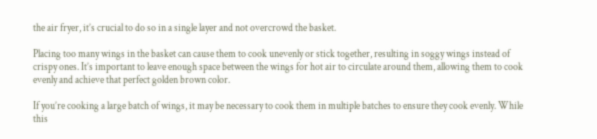the air fryer, it’s crucial to do so in a single layer and not overcrowd the basket.

Placing too many wings in the basket can cause them to cook unevenly or stick together, resulting in soggy wings instead of crispy ones. It’s important to leave enough space between the wings for hot air to circulate around them, allowing them to cook evenly and achieve that perfect golden brown color.

If you’re cooking a large batch of wings, it may be necessary to cook them in multiple batches to ensure they cook evenly. While this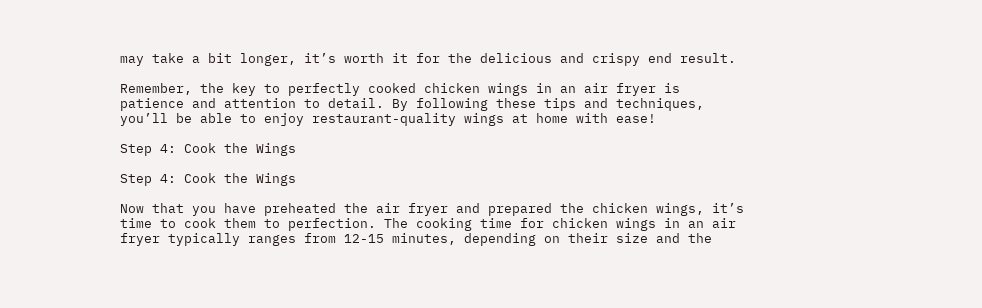may take a bit longer, it’s worth it for the delicious and crispy end result.

Remember, the key to perfectly cooked chicken wings in an air fryer is patience and attention to detail. By following these tips and techniques, you’ll be able to enjoy restaurant-quality wings at home with ease!

Step 4: Cook the Wings

Step 4: Cook the Wings

Now that you have preheated the air fryer and prepared the chicken wings, it’s time to cook them to perfection. The cooking time for chicken wings in an air fryer typically ranges from 12-15 minutes, depending on their size and the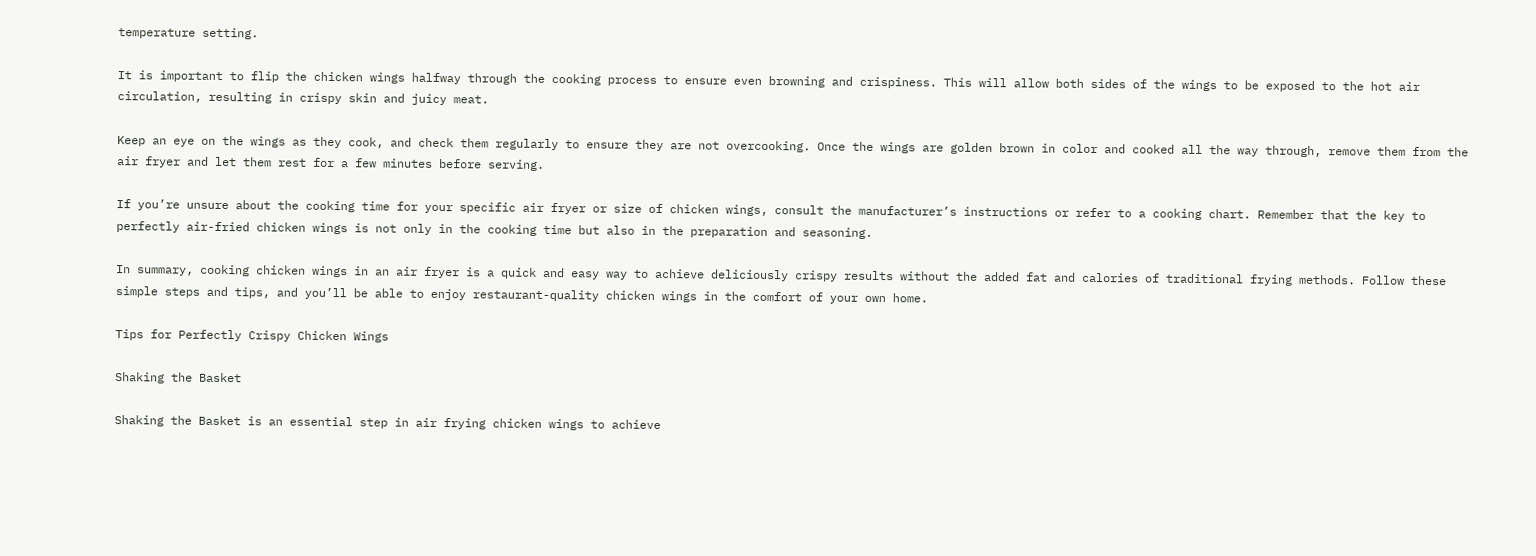temperature setting.

It is important to flip the chicken wings halfway through the cooking process to ensure even browning and crispiness. This will allow both sides of the wings to be exposed to the hot air circulation, resulting in crispy skin and juicy meat.

Keep an eye on the wings as they cook, and check them regularly to ensure they are not overcooking. Once the wings are golden brown in color and cooked all the way through, remove them from the air fryer and let them rest for a few minutes before serving.

If you’re unsure about the cooking time for your specific air fryer or size of chicken wings, consult the manufacturer’s instructions or refer to a cooking chart. Remember that the key to perfectly air-fried chicken wings is not only in the cooking time but also in the preparation and seasoning.

In summary, cooking chicken wings in an air fryer is a quick and easy way to achieve deliciously crispy results without the added fat and calories of traditional frying methods. Follow these simple steps and tips, and you’ll be able to enjoy restaurant-quality chicken wings in the comfort of your own home.

Tips for Perfectly Crispy Chicken Wings

Shaking the Basket

Shaking the Basket is an essential step in air frying chicken wings to achieve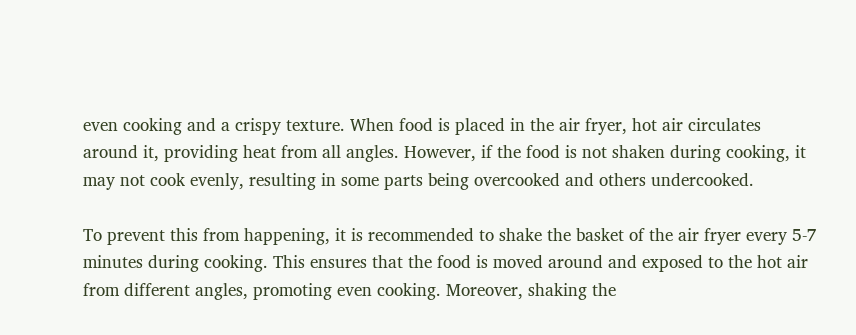even cooking and a crispy texture. When food is placed in the air fryer, hot air circulates around it, providing heat from all angles. However, if the food is not shaken during cooking, it may not cook evenly, resulting in some parts being overcooked and others undercooked.

To prevent this from happening, it is recommended to shake the basket of the air fryer every 5-7 minutes during cooking. This ensures that the food is moved around and exposed to the hot air from different angles, promoting even cooking. Moreover, shaking the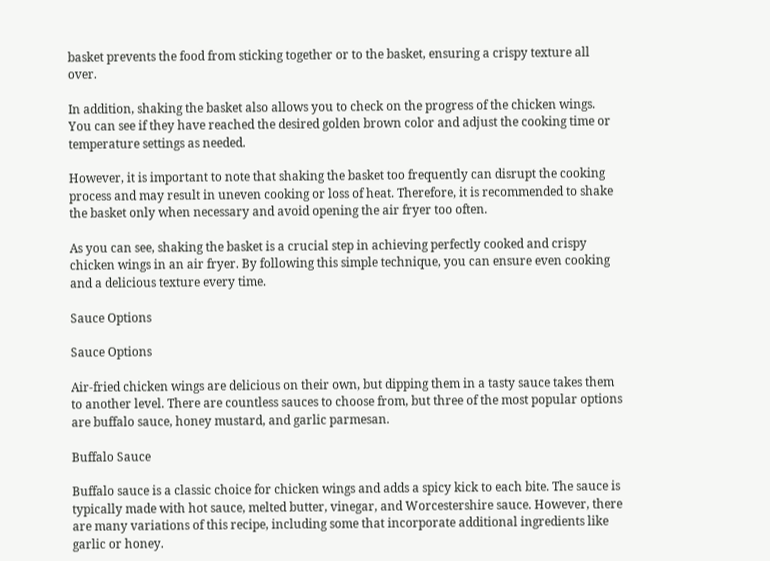basket prevents the food from sticking together or to the basket, ensuring a crispy texture all over.

In addition, shaking the basket also allows you to check on the progress of the chicken wings. You can see if they have reached the desired golden brown color and adjust the cooking time or temperature settings as needed.

However, it is important to note that shaking the basket too frequently can disrupt the cooking process and may result in uneven cooking or loss of heat. Therefore, it is recommended to shake the basket only when necessary and avoid opening the air fryer too often.

As you can see, shaking the basket is a crucial step in achieving perfectly cooked and crispy chicken wings in an air fryer. By following this simple technique, you can ensure even cooking and a delicious texture every time.

Sauce Options

Sauce Options

Air-fried chicken wings are delicious on their own, but dipping them in a tasty sauce takes them to another level. There are countless sauces to choose from, but three of the most popular options are buffalo sauce, honey mustard, and garlic parmesan.

Buffalo Sauce

Buffalo sauce is a classic choice for chicken wings and adds a spicy kick to each bite. The sauce is typically made with hot sauce, melted butter, vinegar, and Worcestershire sauce. However, there are many variations of this recipe, including some that incorporate additional ingredients like garlic or honey.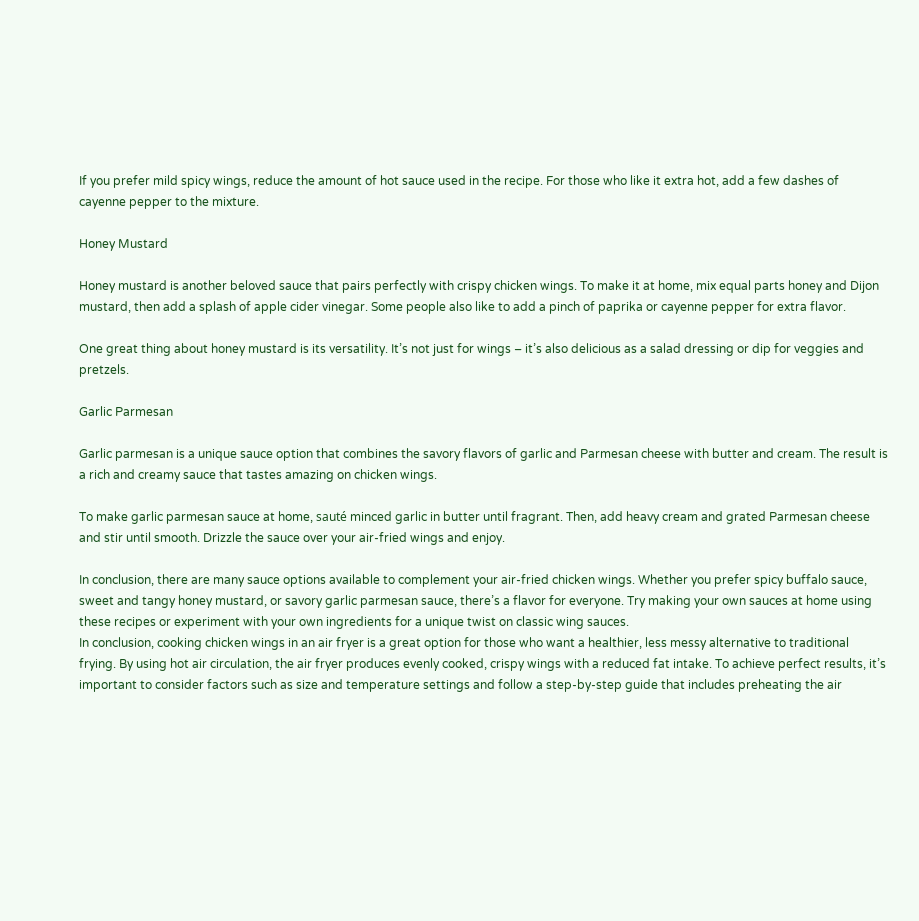If you prefer mild spicy wings, reduce the amount of hot sauce used in the recipe. For those who like it extra hot, add a few dashes of cayenne pepper to the mixture.

Honey Mustard

Honey mustard is another beloved sauce that pairs perfectly with crispy chicken wings. To make it at home, mix equal parts honey and Dijon mustard, then add a splash of apple cider vinegar. Some people also like to add a pinch of paprika or cayenne pepper for extra flavor.

One great thing about honey mustard is its versatility. It’s not just for wings – it’s also delicious as a salad dressing or dip for veggies and pretzels.

Garlic Parmesan

Garlic parmesan is a unique sauce option that combines the savory flavors of garlic and Parmesan cheese with butter and cream. The result is a rich and creamy sauce that tastes amazing on chicken wings.

To make garlic parmesan sauce at home, sauté minced garlic in butter until fragrant. Then, add heavy cream and grated Parmesan cheese and stir until smooth. Drizzle the sauce over your air-fried wings and enjoy.

In conclusion, there are many sauce options available to complement your air-fried chicken wings. Whether you prefer spicy buffalo sauce, sweet and tangy honey mustard, or savory garlic parmesan sauce, there’s a flavor for everyone. Try making your own sauces at home using these recipes or experiment with your own ingredients for a unique twist on classic wing sauces.
In conclusion, cooking chicken wings in an air fryer is a great option for those who want a healthier, less messy alternative to traditional frying. By using hot air circulation, the air fryer produces evenly cooked, crispy wings with a reduced fat intake. To achieve perfect results, it’s important to consider factors such as size and temperature settings and follow a step-by-step guide that includes preheating the air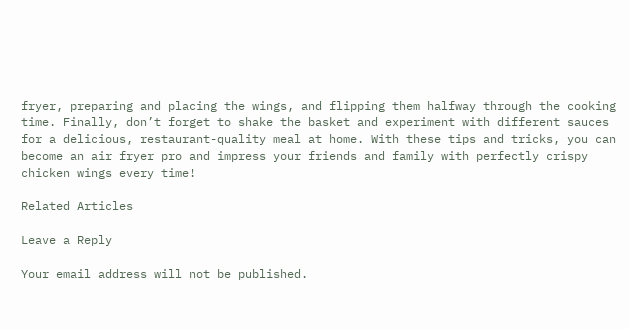fryer, preparing and placing the wings, and flipping them halfway through the cooking time. Finally, don’t forget to shake the basket and experiment with different sauces for a delicious, restaurant-quality meal at home. With these tips and tricks, you can become an air fryer pro and impress your friends and family with perfectly crispy chicken wings every time!

Related Articles

Leave a Reply

Your email address will not be published.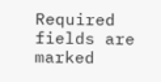Required fields are marked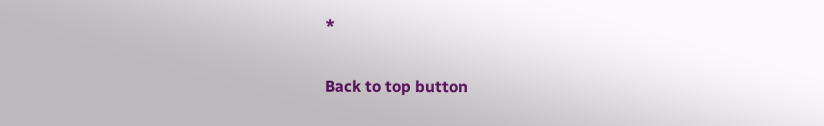*

Back to top button